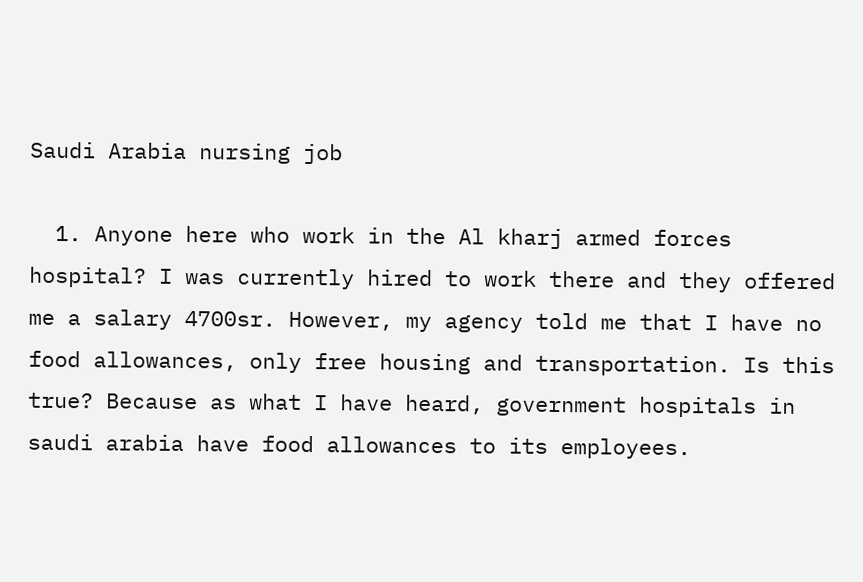Saudi Arabia nursing job

  1. Anyone here who work in the Al kharj armed forces hospital? I was currently hired to work there and they offered me a salary 4700sr. However, my agency told me that I have no food allowances, only free housing and transportation. Is this true? Because as what I have heard, government hospitals in saudi arabia have food allowances to its employees.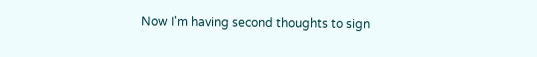Now I'm having second thoughts to sign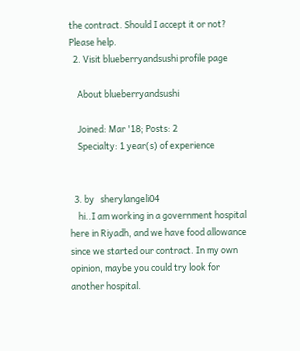the contract. Should I accept it or not? Please help.
  2. Visit blueberryandsushi profile page

    About blueberryandsushi

    Joined: Mar '18; Posts: 2
    Specialty: 1 year(s) of experience


  3. by   sherylangeli04
    hi..I am working in a government hospital here in Riyadh, and we have food allowance since we started our contract. In my own opinion, maybe you could try look for another hospital.